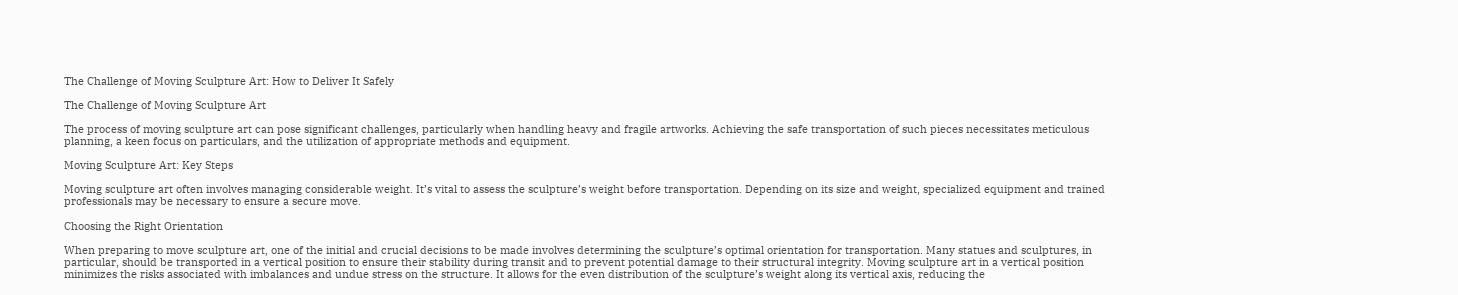The Challenge of Moving Sculpture Art: How to Deliver It Safely

The Challenge of Moving Sculpture Art

The process of moving sculpture art can pose significant challenges, particularly when handling heavy and fragile artworks. Achieving the safe transportation of such pieces necessitates meticulous planning, a keen focus on particulars, and the utilization of appropriate methods and equipment.

Moving Sculpture Art: Key Steps

Moving sculpture art often involves managing considerable weight. It’s vital to assess the sculpture’s weight before transportation. Depending on its size and weight, specialized equipment and trained professionals may be necessary to ensure a secure move.

Choosing the Right Orientation

When preparing to move sculpture art, one of the initial and crucial decisions to be made involves determining the sculpture’s optimal orientation for transportation. Many statues and sculptures, in particular, should be transported in a vertical position to ensure their stability during transit and to prevent potential damage to their structural integrity. Moving sculpture art in a vertical position minimizes the risks associated with imbalances and undue stress on the structure. It allows for the even distribution of the sculpture’s weight along its vertical axis, reducing the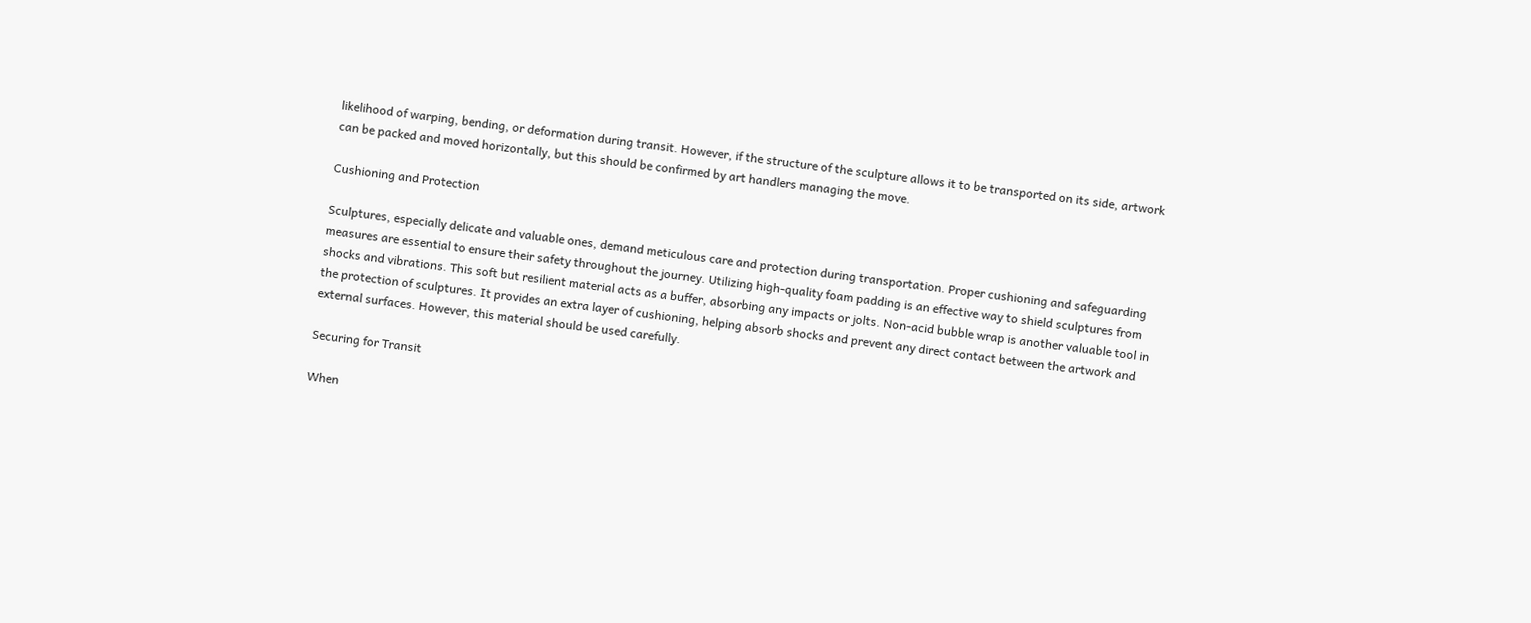likelihood of warping, bending, or deformation during transit. However, if the structure of the sculpture allows it to be transported on its side, artwork can be packed and moved horizontally, but this should be confirmed by art handlers managing the move.

Cushioning and Protection

Sculptures, especially delicate and valuable ones, demand meticulous care and protection during transportation. Proper cushioning and safeguarding measures are essential to ensure their safety throughout the journey. Utilizing high-quality foam padding is an effective way to shield sculptures from shocks and vibrations. This soft but resilient material acts as a buffer, absorbing any impacts or jolts. Non-acid bubble wrap is another valuable tool in the protection of sculptures. It provides an extra layer of cushioning, helping absorb shocks and prevent any direct contact between the artwork and external surfaces. However, this material should be used carefully.

Securing for Transit

When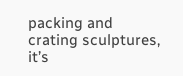packing and crating sculptures, it’s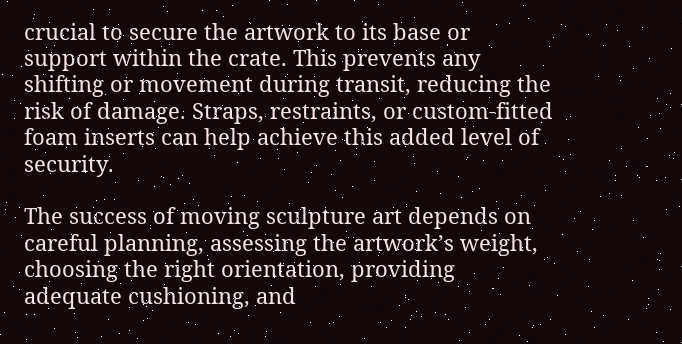crucial to secure the artwork to its base or support within the crate. This prevents any shifting or movement during transit, reducing the risk of damage. Straps, restraints, or custom-fitted foam inserts can help achieve this added level of security.

The success of moving sculpture art depends on careful planning, assessing the artwork’s weight, choosing the right orientation, providing adequate cushioning, and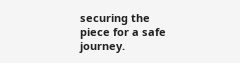securing the piece for a safe journey.